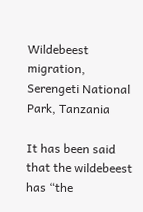Wildebeest migration, Serengeti National Park, Tanzania

It has been said that the wildebeest has “the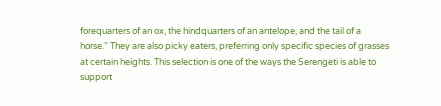forequarters of an ox, the hindquarters of an antelope, and the tail of a horse.” They are also picky eaters, preferring only specific species of grasses at certain heights. This selection is one of the ways the Serengeti is able to support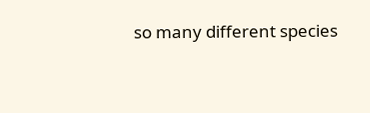so many different species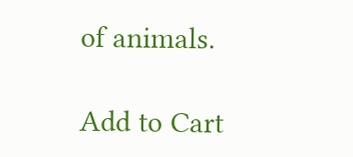of animals.

Add to Cart